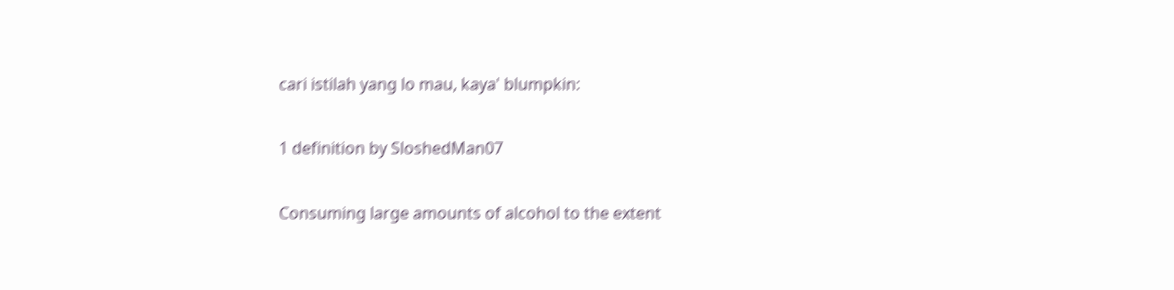cari istilah yang lo mau, kaya' blumpkin:

1 definition by SloshedMan07

Consuming large amounts of alcohol to the extent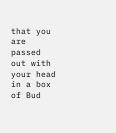that you are passed out with your head in a box of Bud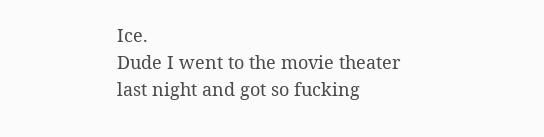Ice.
Dude I went to the movie theater last night and got so fucking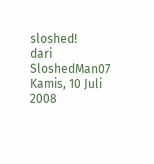sloshed!
dari SloshedMan07 Kamis, 10 Juli 2008